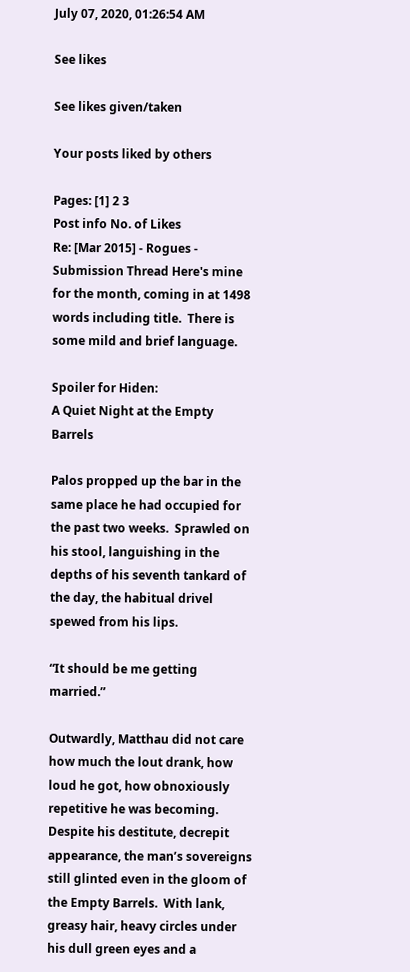July 07, 2020, 01:26:54 AM

See likes

See likes given/taken

Your posts liked by others

Pages: [1] 2 3
Post info No. of Likes
Re: [Mar 2015] - Rogues - Submission Thread Here's mine for the month, coming in at 1498 words including title.  There is some mild and brief language.

Spoiler for Hiden:
A Quiet Night at the Empty Barrels

Palos propped up the bar in the same place he had occupied for the past two weeks.  Sprawled on his stool, languishing in the depths of his seventh tankard of the day, the habitual drivel spewed from his lips.

“It should be me getting married.”

Outwardly, Matthau did not care how much the lout drank, how loud he got, how obnoxiously repetitive he was becoming.  Despite his destitute, decrepit appearance, the man’s sovereigns still glinted even in the gloom of the Empty Barrels.  With lank, greasy hair, heavy circles under his dull green eyes and a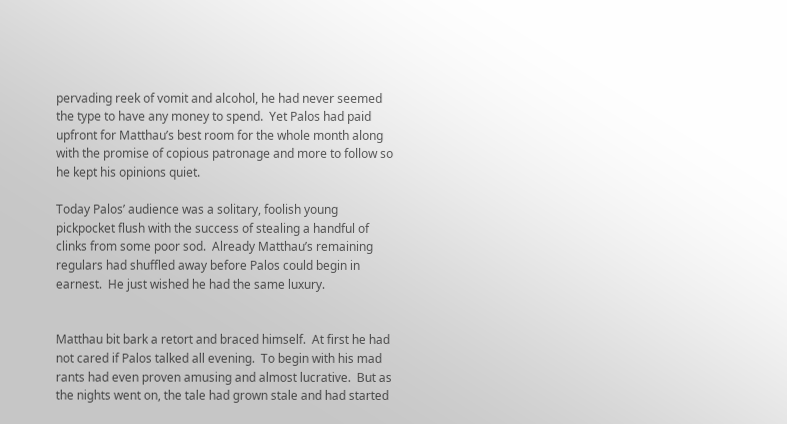pervading reek of vomit and alcohol, he had never seemed the type to have any money to spend.  Yet Palos had paid upfront for Matthau’s best room for the whole month along with the promise of copious patronage and more to follow so he kept his opinions quiet.

Today Palos’ audience was a solitary, foolish young pickpocket flush with the success of stealing a handful of clinks from some poor sod.  Already Matthau’s remaining regulars had shuffled away before Palos could begin in earnest.  He just wished he had the same luxury.


Matthau bit bark a retort and braced himself.  At first he had not cared if Palos talked all evening.  To begin with his mad rants had even proven amusing and almost lucrative.  But as the nights went on, the tale had grown stale and had started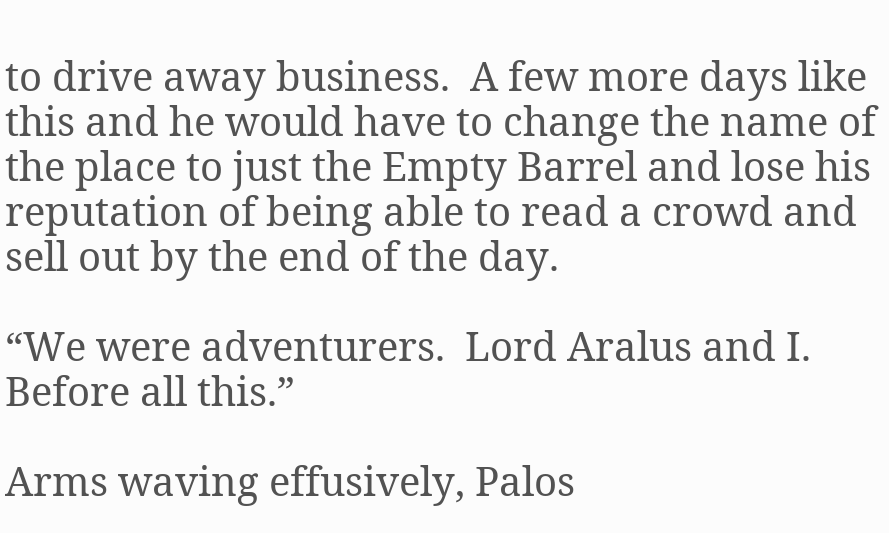to drive away business.  A few more days like this and he would have to change the name of the place to just the Empty Barrel and lose his reputation of being able to read a crowd and sell out by the end of the day.

“We were adventurers.  Lord Aralus and I.  Before all this.”

Arms waving effusively, Palos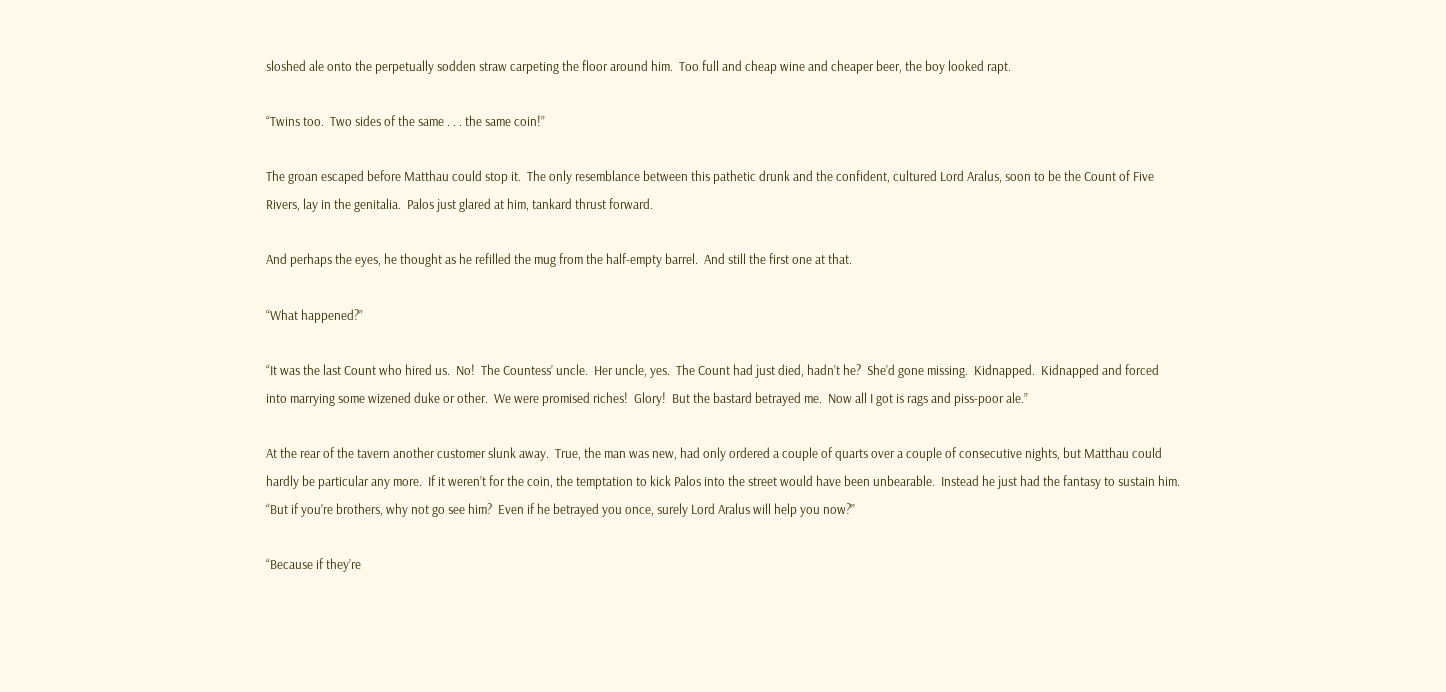sloshed ale onto the perpetually sodden straw carpeting the floor around him.  Too full and cheap wine and cheaper beer, the boy looked rapt.

“Twins too.  Two sides of the same . . . the same coin!”

The groan escaped before Matthau could stop it.  The only resemblance between this pathetic drunk and the confident, cultured Lord Aralus, soon to be the Count of Five Rivers, lay in the genitalia.  Palos just glared at him, tankard thrust forward.

And perhaps the eyes, he thought as he refilled the mug from the half-empty barrel.  And still the first one at that.

“What happened?”

“It was the last Count who hired us.  No!  The Countess’ uncle.  Her uncle, yes.  The Count had just died, hadn’t he?  She’d gone missing.  Kidnapped.  Kidnapped and forced into marrying some wizened duke or other.  We were promised riches!  Glory!  But the bastard betrayed me.  Now all I got is rags and piss-poor ale.”

At the rear of the tavern another customer slunk away.  True, the man was new, had only ordered a couple of quarts over a couple of consecutive nights, but Matthau could hardly be particular any more.  If it weren’t for the coin, the temptation to kick Palos into the street would have been unbearable.  Instead he just had the fantasy to sustain him.
“But if you’re brothers, why not go see him?  Even if he betrayed you once, surely Lord Aralus will help you now?”

“Because if they’re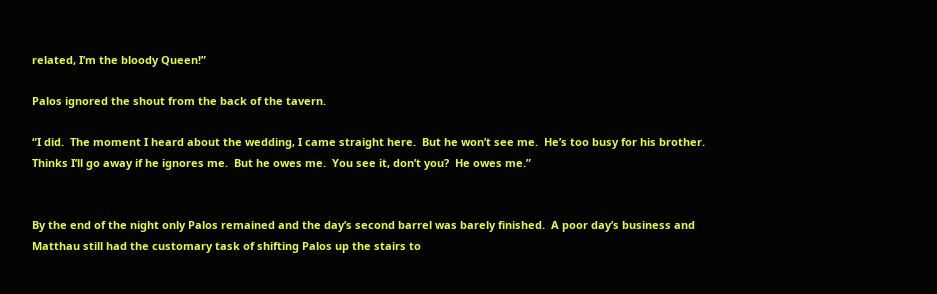related, I’m the bloody Queen!”

Palos ignored the shout from the back of the tavern.

“I did.  The moment I heard about the wedding, I came straight here.  But he won’t see me.  He’s too busy for his brother.  Thinks I’ll go away if he ignores me.  But he owes me.  You see it, don’t you?  He owes me.”


By the end of the night only Palos remained and the day’s second barrel was barely finished.  A poor day’s business and Matthau still had the customary task of shifting Palos up the stairs to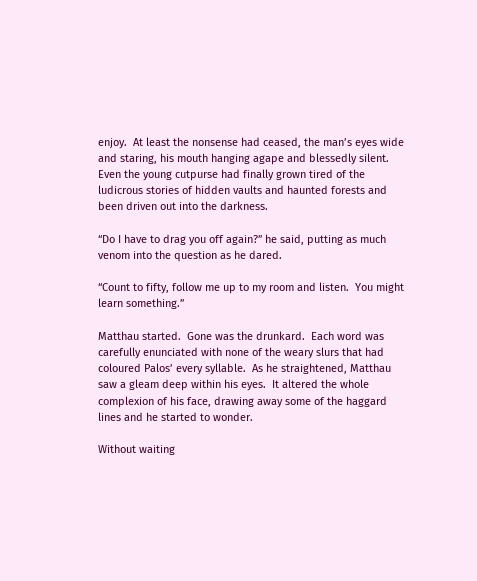enjoy.  At least the nonsense had ceased, the man’s eyes wide and staring, his mouth hanging agape and blessedly silent.  Even the young cutpurse had finally grown tired of the ludicrous stories of hidden vaults and haunted forests and been driven out into the darkness.

“Do I have to drag you off again?” he said, putting as much venom into the question as he dared.

“Count to fifty, follow me up to my room and listen.  You might learn something.”

Matthau started.  Gone was the drunkard.  Each word was carefully enunciated with none of the weary slurs that had coloured Palos’ every syllable.  As he straightened, Matthau saw a gleam deep within his eyes.  It altered the whole complexion of his face, drawing away some of the haggard lines and he started to wonder.

Without waiting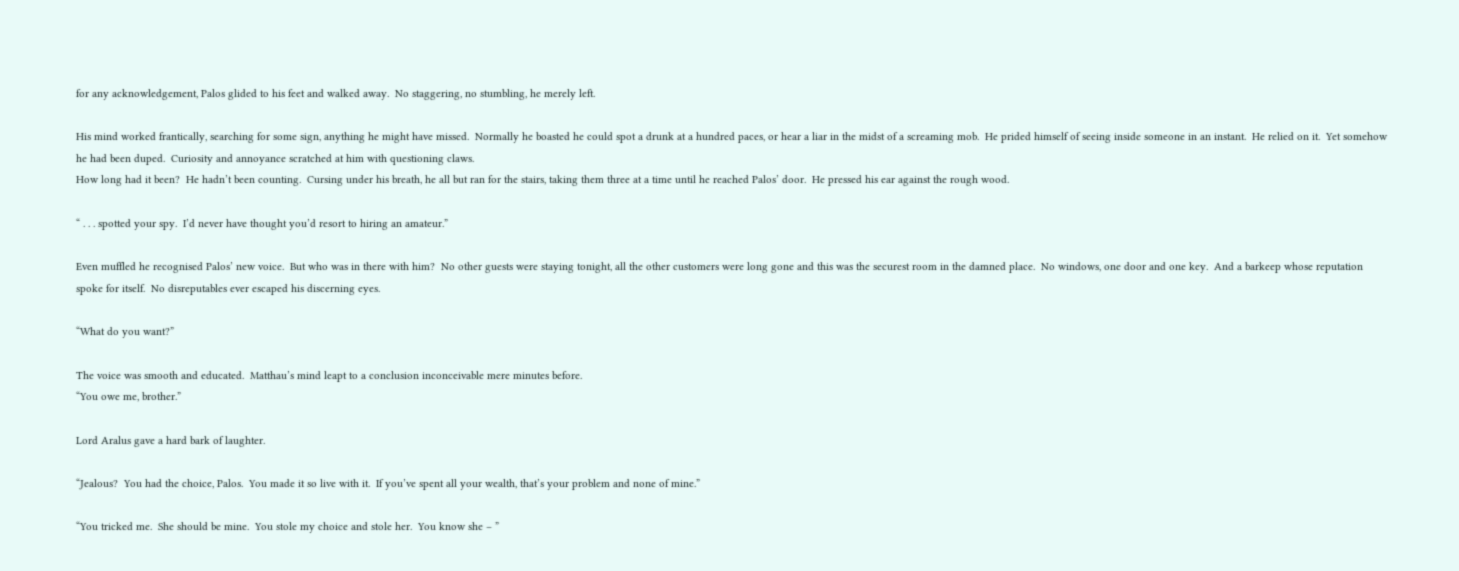for any acknowledgement, Palos glided to his feet and walked away.  No staggering, no stumbling, he merely left.

His mind worked frantically, searching for some sign, anything he might have missed.  Normally he boasted he could spot a drunk at a hundred paces, or hear a liar in the midst of a screaming mob.  He prided himself of seeing inside someone in an instant.  He relied on it.  Yet somehow he had been duped.  Curiosity and annoyance scratched at him with questioning claws.
How long had it been?  He hadn’t been counting.  Cursing under his breath, he all but ran for the stairs, taking them three at a time until he reached Palos’ door.  He pressed his ear against the rough wood.

“ . . . spotted your spy.  I’d never have thought you’d resort to hiring an amateur.”

Even muffled he recognised Palos’ new voice.  But who was in there with him?  No other guests were staying tonight, all the other customers were long gone and this was the securest room in the damned place.  No windows, one door and one key.  And a barkeep whose reputation spoke for itself.  No disreputables ever escaped his discerning eyes.

“What do you want?”

The voice was smooth and educated.  Matthau’s mind leapt to a conclusion inconceivable mere minutes before.
“You owe me, brother.”

Lord Aralus gave a hard bark of laughter.

“Jealous?  You had the choice, Palos.  You made it so live with it.  If you’ve spent all your wealth, that’s your problem and none of mine.”

“You tricked me.  She should be mine.  You stole my choice and stole her.  You know she – ”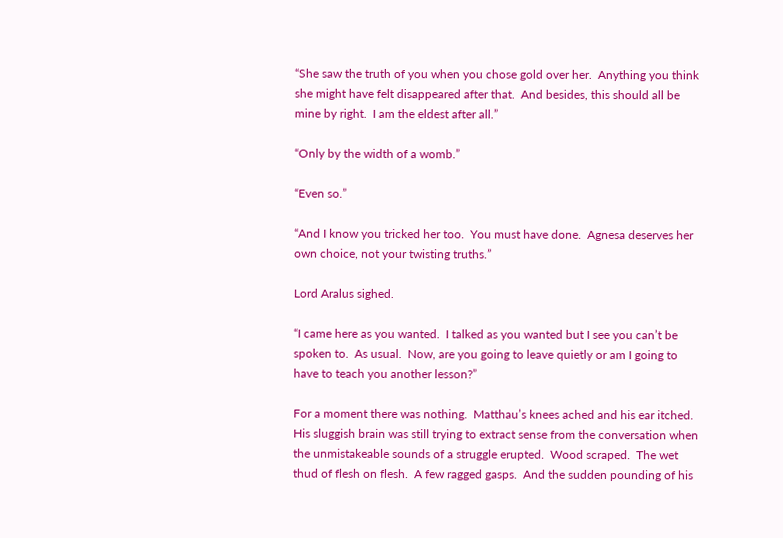“She saw the truth of you when you chose gold over her.  Anything you think she might have felt disappeared after that.  And besides, this should all be mine by right.  I am the eldest after all.”

“Only by the width of a womb.”

“Even so.”

“And I know you tricked her too.  You must have done.  Agnesa deserves her own choice, not your twisting truths.”

Lord Aralus sighed.

“I came here as you wanted.  I talked as you wanted but I see you can’t be spoken to.  As usual.  Now, are you going to leave quietly or am I going to have to teach you another lesson?”

For a moment there was nothing.  Matthau’s knees ached and his ear itched.  His sluggish brain was still trying to extract sense from the conversation when the unmistakeable sounds of a struggle erupted.  Wood scraped.  The wet thud of flesh on flesh.  A few ragged gasps.  And the sudden pounding of his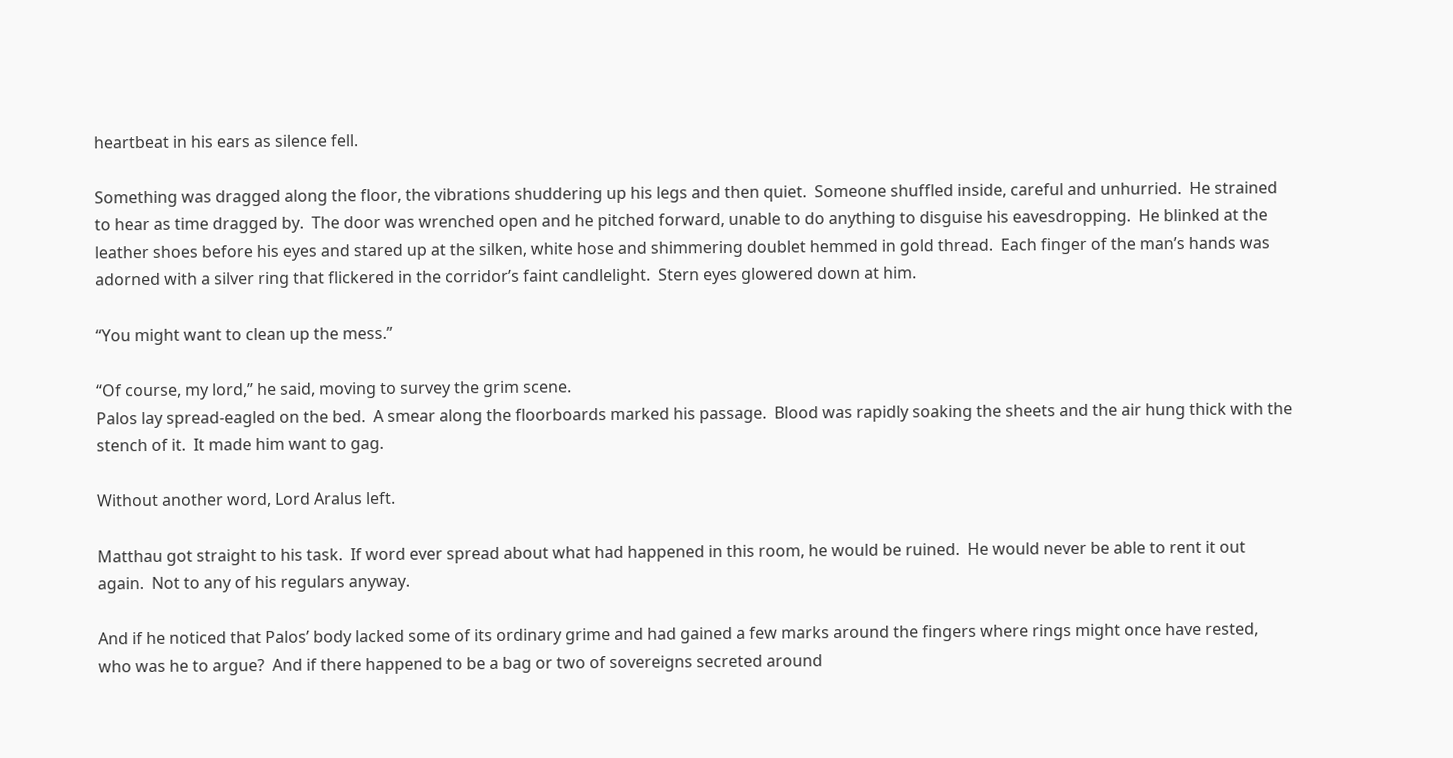heartbeat in his ears as silence fell.

Something was dragged along the floor, the vibrations shuddering up his legs and then quiet.  Someone shuffled inside, careful and unhurried.  He strained to hear as time dragged by.  The door was wrenched open and he pitched forward, unable to do anything to disguise his eavesdropping.  He blinked at the leather shoes before his eyes and stared up at the silken, white hose and shimmering doublet hemmed in gold thread.  Each finger of the man’s hands was adorned with a silver ring that flickered in the corridor’s faint candlelight.  Stern eyes glowered down at him.

“You might want to clean up the mess.”

“Of course, my lord,” he said, moving to survey the grim scene.
Palos lay spread-eagled on the bed.  A smear along the floorboards marked his passage.  Blood was rapidly soaking the sheets and the air hung thick with the stench of it.  It made him want to gag.

Without another word, Lord Aralus left.

Matthau got straight to his task.  If word ever spread about what had happened in this room, he would be ruined.  He would never be able to rent it out again.  Not to any of his regulars anyway.

And if he noticed that Palos’ body lacked some of its ordinary grime and had gained a few marks around the fingers where rings might once have rested, who was he to argue?  And if there happened to be a bag or two of sovereigns secreted around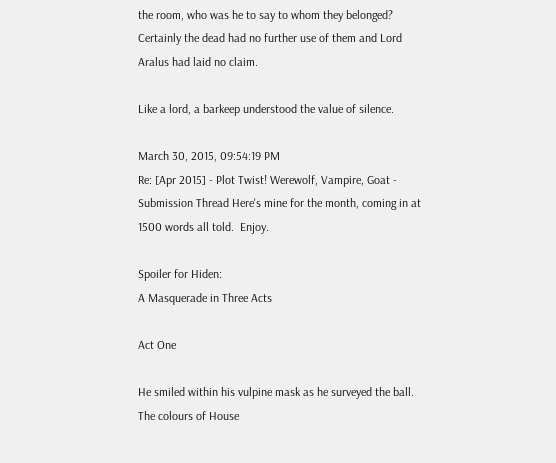the room, who was he to say to whom they belonged?  Certainly the dead had no further use of them and Lord Aralus had laid no claim.

Like a lord, a barkeep understood the value of silence.

March 30, 2015, 09:54:19 PM
Re: [Apr 2015] - Plot Twist! Werewolf, Vampire, Goat - Submission Thread Here's mine for the month, coming in at 1500 words all told.  Enjoy.

Spoiler for Hiden:
A Masquerade in Three Acts

Act One

He smiled within his vulpine mask as he surveyed the ball.  The colours of House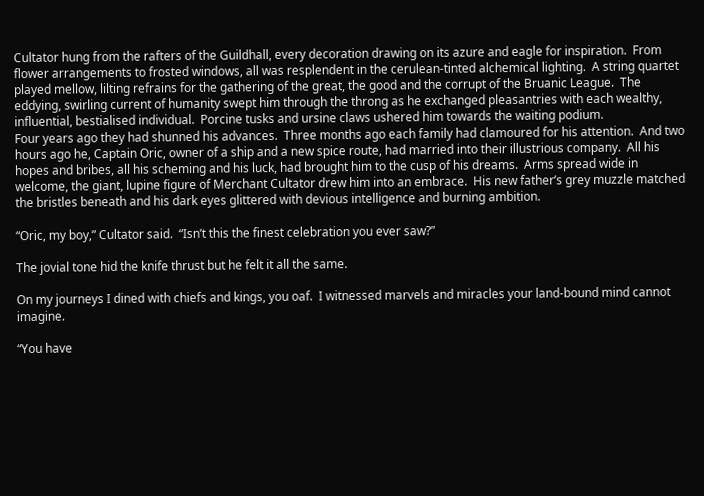Cultator hung from the rafters of the Guildhall, every decoration drawing on its azure and eagle for inspiration.  From flower arrangements to frosted windows, all was resplendent in the cerulean-tinted alchemical lighting.  A string quartet played mellow, lilting refrains for the gathering of the great, the good and the corrupt of the Bruanic League.  The eddying, swirling current of humanity swept him through the throng as he exchanged pleasantries with each wealthy, influential, bestialised individual.  Porcine tusks and ursine claws ushered him towards the waiting podium.
Four years ago they had shunned his advances.  Three months ago each family had clamoured for his attention.  And two hours ago he, Captain Oric, owner of a ship and a new spice route, had married into their illustrious company.  All his hopes and bribes, all his scheming and his luck, had brought him to the cusp of his dreams.  Arms spread wide in welcome, the giant, lupine figure of Merchant Cultator drew him into an embrace.  His new father’s grey muzzle matched the bristles beneath and his dark eyes glittered with devious intelligence and burning ambition.

“Oric, my boy,” Cultator said.  “Isn’t this the finest celebration you ever saw?”

The jovial tone hid the knife thrust but he felt it all the same.

On my journeys I dined with chiefs and kings, you oaf.  I witnessed marvels and miracles your land-bound mind cannot imagine.

“You have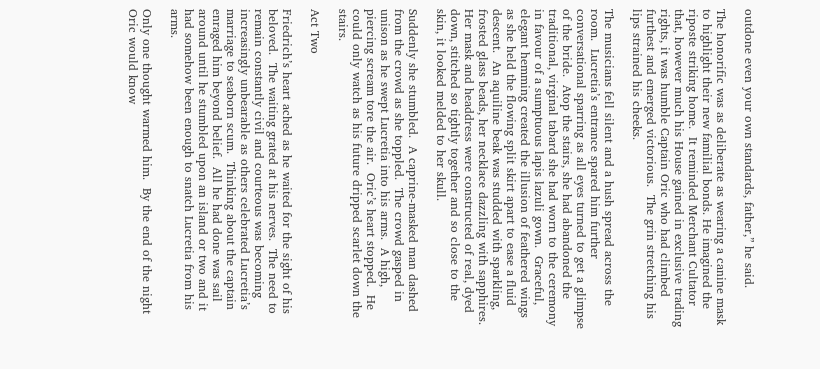outdone even your own standards, father,” he said.

The honorific was as deliberate as wearing a canine mask to highlight their new familial bonds. He imagined the riposte striking home.  It reminded Merchant Cultator that, however much his House gained in exclusive trading rights, it was humble Captain Oric who had climbed furthest and emerged victorious.  The grin stretching his lips strained his cheeks.

The musicians fell silent and a hush spread across the room.  Lucretia’s entrance spared him further conversational sparring as all eyes turned to get a glimpse of the bride.  Atop the stairs, she had abandoned the traditional, virginal tabard she had worn to the ceremony in favour of a sumptuous lapis lazuli gown.  Graceful, elegant hemming created the illusion of feathered wings as she held the flowing split skirt apart to ease a fluid descent.  An aquiline beak was studded with sparkling, frosted glass beads, her necklace dazzling with sapphires.  Her mask and headdress were constructed of real, dyed down, stitched so tightly together and so close to the skin, it looked melded to her skull.

Suddenly she stumbled.  A caprine-masked man dashed from the crowd as she toppled.  The crowd gasped in unison as he swept Lucretia into his arms.  A high, piercing scream tore the air.  Oric’s heart stopped.  He could only watch as his future dripped scarlet down the stairs.

Act Two

Friedrich’s heart ached as he waited for the sight of his beloved.  The waiting grated at his nerves.  The need to remain constantly civil and courteous was becoming increasingly unbearable as others celebrated Lucretia’s marriage to seaborn scum.  Thinking about the captain enraged him beyond belief.  All he had done was sail around until he stumbled upon an island or two and it had somehow been enough to snatch Lucretia from his arms.

Only one thought warmed him.  By the end of the night Oric would know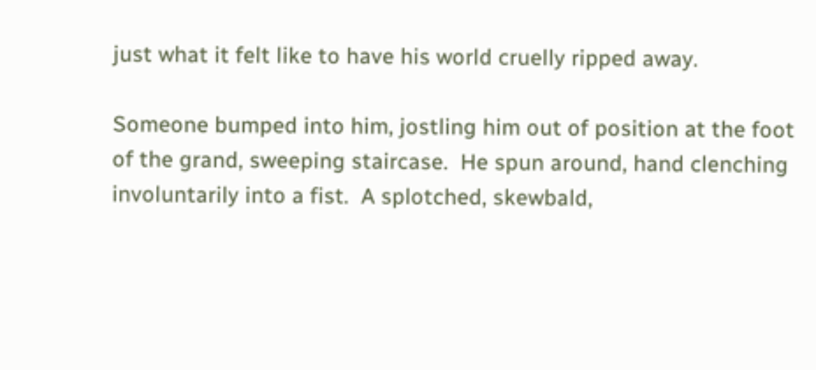just what it felt like to have his world cruelly ripped away.

Someone bumped into him, jostling him out of position at the foot of the grand, sweeping staircase.  He spun around, hand clenching involuntarily into a fist.  A splotched, skewbald,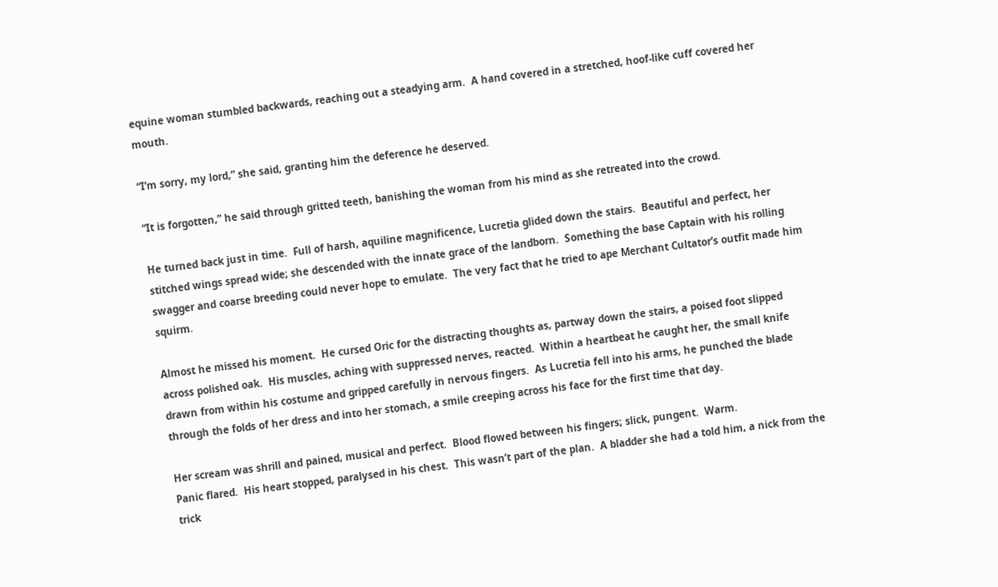equine woman stumbled backwards, reaching out a steadying arm.  A hand covered in a stretched, hoof-like cuff covered her mouth.

“I’m sorry, my lord,” she said, granting him the deference he deserved.

“It is forgotten,” he said through gritted teeth, banishing the woman from his mind as she retreated into the crowd.

He turned back just in time.  Full of harsh, aquiline magnificence, Lucretia glided down the stairs.  Beautiful and perfect, her stitched wings spread wide; she descended with the innate grace of the landborn.  Something the base Captain with his rolling swagger and coarse breeding could never hope to emulate.  The very fact that he tried to ape Merchant Cultator’s outfit made him squirm.

Almost he missed his moment.  He cursed Oric for the distracting thoughts as, partway down the stairs, a poised foot slipped across polished oak.  His muscles, aching with suppressed nerves, reacted.  Within a heartbeat he caught her, the small knife drawn from within his costume and gripped carefully in nervous fingers.  As Lucretia fell into his arms, he punched the blade through the folds of her dress and into her stomach, a smile creeping across his face for the first time that day.

Her scream was shrill and pained, musical and perfect.  Blood flowed between his fingers; slick, pungent.  Warm.
Panic flared.  His heart stopped, paralysed in his chest.  This wasn’t part of the plan.  A bladder she had a told him, a nick from the trick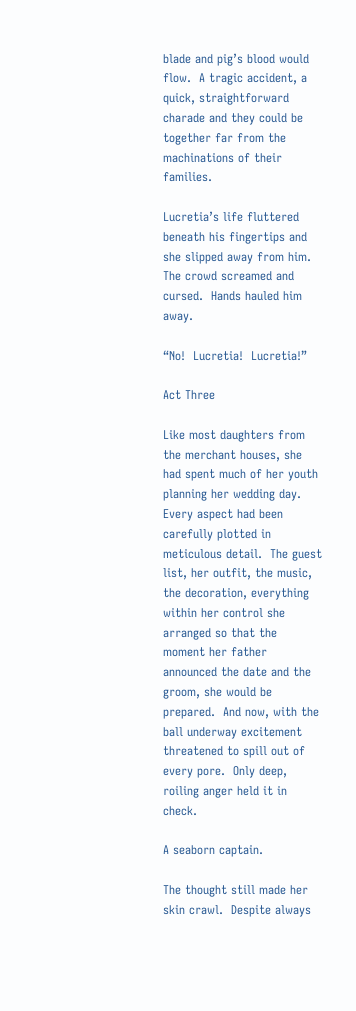blade and pig’s blood would flow.  A tragic accident, a quick, straightforward charade and they could be together far from the machinations of their families.

Lucretia’s life fluttered beneath his fingertips and she slipped away from him.  The crowd screamed and cursed.  Hands hauled him away.

“No!  Lucretia!  Lucretia!”

Act Three

Like most daughters from the merchant houses, she had spent much of her youth planning her wedding day.  Every aspect had been carefully plotted in meticulous detail.  The guest list, her outfit, the music, the decoration, everything within her control she arranged so that the moment her father announced the date and the groom, she would be prepared.  And now, with the ball underway excitement threatened to spill out of every pore.  Only deep, roiling anger held it in check.

A seaborn captain.

The thought still made her skin crawl.  Despite always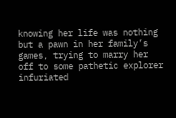knowing her life was nothing but a pawn in her family’s games, trying to marry her off to some pathetic explorer infuriated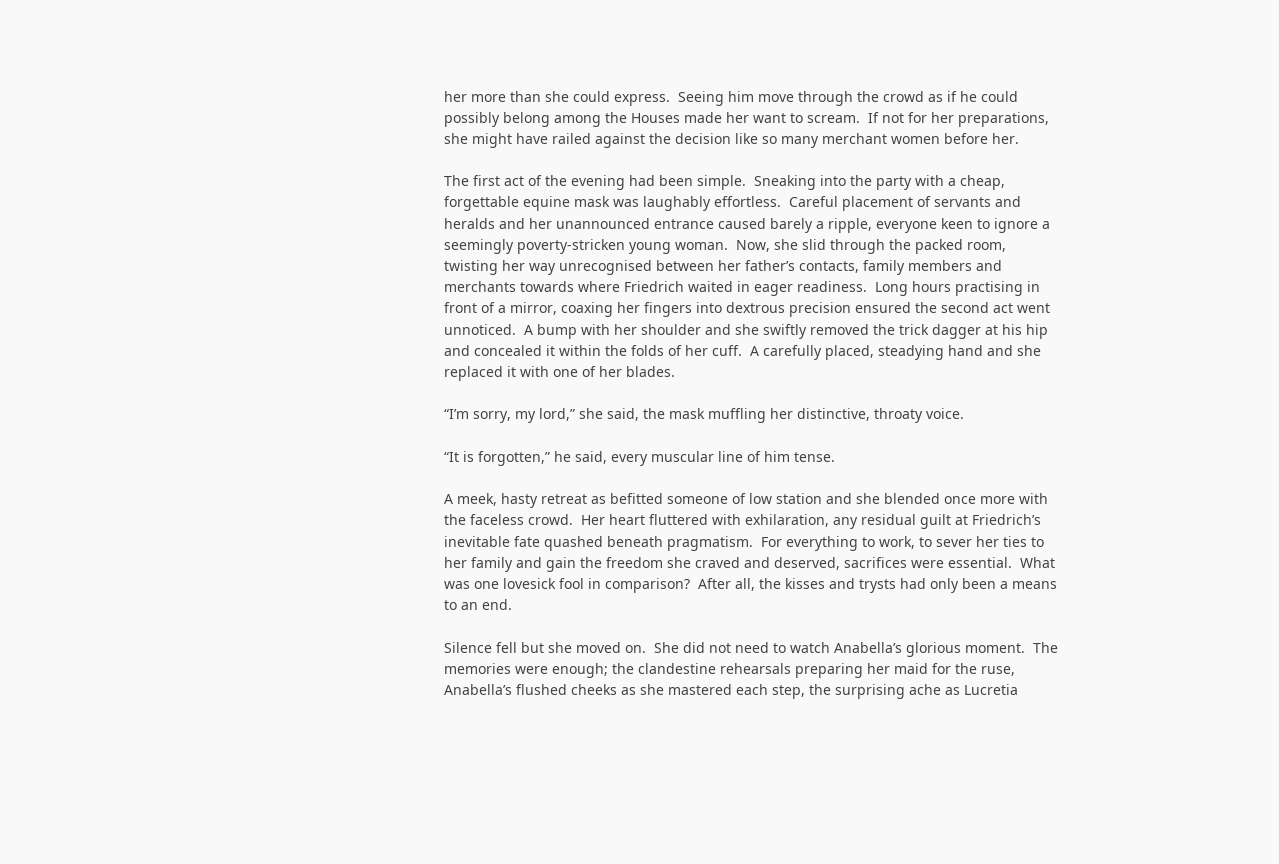her more than she could express.  Seeing him move through the crowd as if he could possibly belong among the Houses made her want to scream.  If not for her preparations, she might have railed against the decision like so many merchant women before her.

The first act of the evening had been simple.  Sneaking into the party with a cheap, forgettable equine mask was laughably effortless.  Careful placement of servants and heralds and her unannounced entrance caused barely a ripple, everyone keen to ignore a seemingly poverty-stricken young woman.  Now, she slid through the packed room, twisting her way unrecognised between her father’s contacts, family members and merchants towards where Friedrich waited in eager readiness.  Long hours practising in front of a mirror, coaxing her fingers into dextrous precision ensured the second act went unnoticed.  A bump with her shoulder and she swiftly removed the trick dagger at his hip and concealed it within the folds of her cuff.  A carefully placed, steadying hand and she replaced it with one of her blades.

“I’m sorry, my lord,” she said, the mask muffling her distinctive, throaty voice.

“It is forgotten,” he said, every muscular line of him tense.

A meek, hasty retreat as befitted someone of low station and she blended once more with the faceless crowd.  Her heart fluttered with exhilaration, any residual guilt at Friedrich’s inevitable fate quashed beneath pragmatism.  For everything to work, to sever her ties to her family and gain the freedom she craved and deserved, sacrifices were essential.  What was one lovesick fool in comparison?  After all, the kisses and trysts had only been a means to an end.

Silence fell but she moved on.  She did not need to watch Anabella’s glorious moment.  The memories were enough; the clandestine rehearsals preparing her maid for the ruse, Anabella’s flushed cheeks as she mastered each step, the surprising ache as Lucretia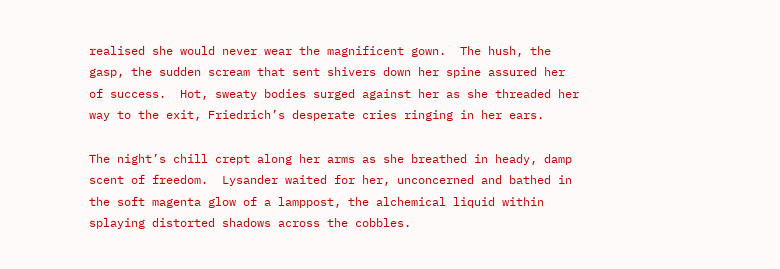realised she would never wear the magnificent gown.  The hush, the gasp, the sudden scream that sent shivers down her spine assured her of success.  Hot, sweaty bodies surged against her as she threaded her way to the exit, Friedrich’s desperate cries ringing in her ears.

The night’s chill crept along her arms as she breathed in heady, damp scent of freedom.  Lysander waited for her, unconcerned and bathed in the soft magenta glow of a lamppost, the alchemical liquid within splaying distorted shadows across the cobbles.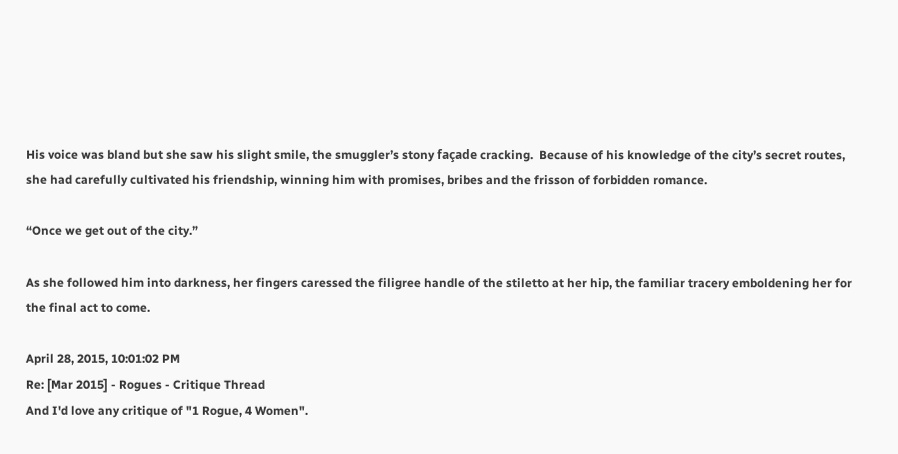His voice was bland but she saw his slight smile, the smuggler’s stony façade cracking.  Because of his knowledge of the city’s secret routes, she had carefully cultivated his friendship, winning him with promises, bribes and the frisson of forbidden romance.

“Once we get out of the city.”

As she followed him into darkness, her fingers caressed the filigree handle of the stiletto at her hip, the familiar tracery emboldening her for the final act to come.

April 28, 2015, 10:01:02 PM
Re: [Mar 2015] - Rogues - Critique Thread
And I'd love any critique of "1 Rogue, 4 Women".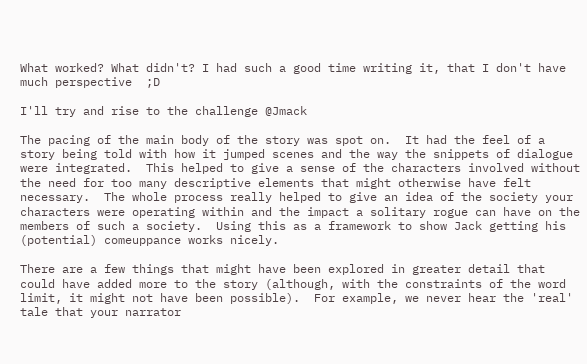What worked? What didn't? I had such a good time writing it, that I don't have much perspective  ;D

I'll try and rise to the challenge @Jmack

The pacing of the main body of the story was spot on.  It had the feel of a story being told with how it jumped scenes and the way the snippets of dialogue were integrated.  This helped to give a sense of the characters involved without the need for too many descriptive elements that might otherwise have felt necessary.  The whole process really helped to give an idea of the society your characters were operating within and the impact a solitary rogue can have on the members of such a society.  Using this as a framework to show Jack getting his (potential) comeuppance works nicely.

There are a few things that might have been explored in greater detail that could have added more to the story (although, with the constraints of the word limit, it might not have been possible).  For example, we never hear the 'real' tale that your narrator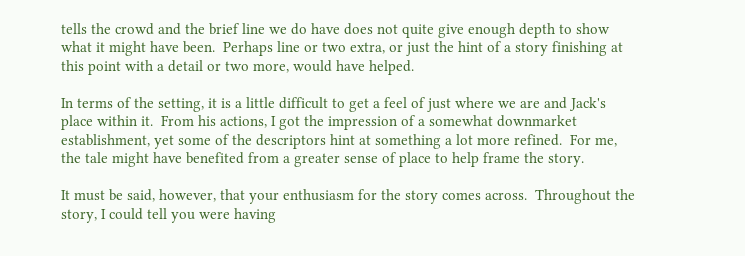tells the crowd and the brief line we do have does not quite give enough depth to show what it might have been.  Perhaps line or two extra, or just the hint of a story finishing at this point with a detail or two more, would have helped.

In terms of the setting, it is a little difficult to get a feel of just where we are and Jack's place within it.  From his actions, I got the impression of a somewhat downmarket establishment, yet some of the descriptors hint at something a lot more refined.  For me, the tale might have benefited from a greater sense of place to help frame the story.

It must be said, however, that your enthusiasm for the story comes across.  Throughout the story, I could tell you were having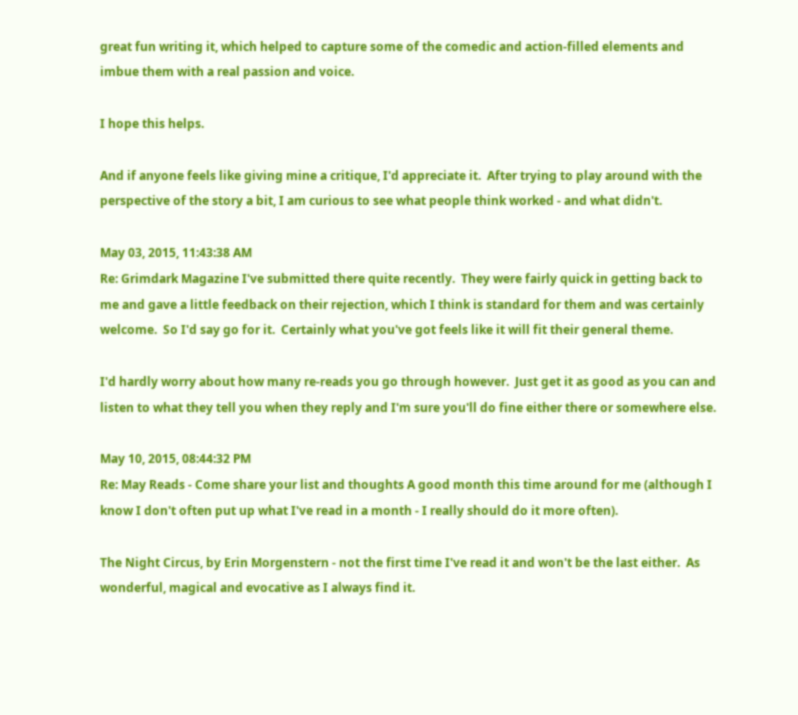great fun writing it, which helped to capture some of the comedic and action-filled elements and imbue them with a real passion and voice.

I hope this helps.

And if anyone feels like giving mine a critique, I'd appreciate it.  After trying to play around with the perspective of the story a bit, I am curious to see what people think worked - and what didn't.

May 03, 2015, 11:43:38 AM
Re: Grimdark Magazine I've submitted there quite recently.  They were fairly quick in getting back to me and gave a little feedback on their rejection, which I think is standard for them and was certainly welcome.  So I'd say go for it.  Certainly what you've got feels like it will fit their general theme.

I'd hardly worry about how many re-reads you go through however.  Just get it as good as you can and listen to what they tell you when they reply and I'm sure you'll do fine either there or somewhere else.

May 10, 2015, 08:44:32 PM
Re: May Reads - Come share your list and thoughts A good month this time around for me (although I know I don't often put up what I've read in a month - I really should do it more often).

The Night Circus, by Erin Morgenstern - not the first time I've read it and won't be the last either.  As wonderful, magical and evocative as I always find it.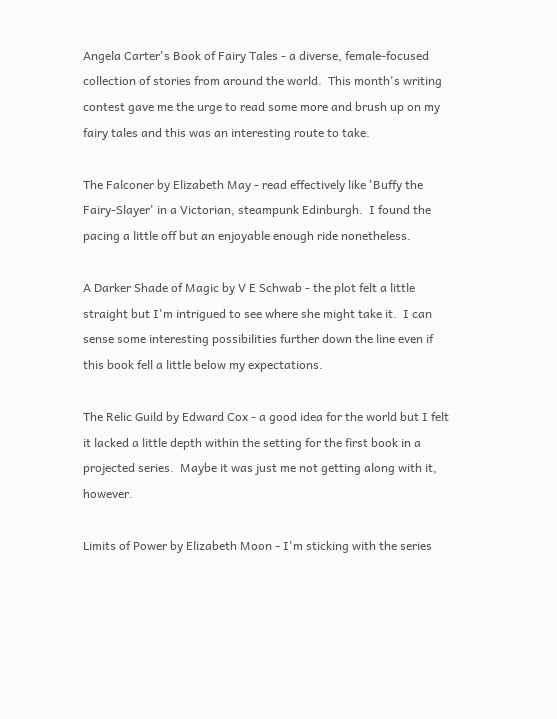Angela Carter's Book of Fairy Tales - a diverse, female-focused collection of stories from around the world.  This month's writing contest gave me the urge to read some more and brush up on my fairy tales and this was an interesting route to take.

The Falconer by Elizabeth May - read effectively like 'Buffy the Fairy-Slayer' in a Victorian, steampunk Edinburgh.  I found the pacing a little off but an enjoyable enough ride nonetheless.

A Darker Shade of Magic by V E Schwab - the plot felt a little straight but I'm intrigued to see where she might take it.  I can sense some interesting possibilities further down the line even if this book fell a little below my expectations.

The Relic Guild by Edward Cox - a good idea for the world but I felt it lacked a little depth within the setting for the first book in a projected series.  Maybe it was just me not getting along with it, however.

Limits of Power by Elizabeth Moon - I'm sticking with the series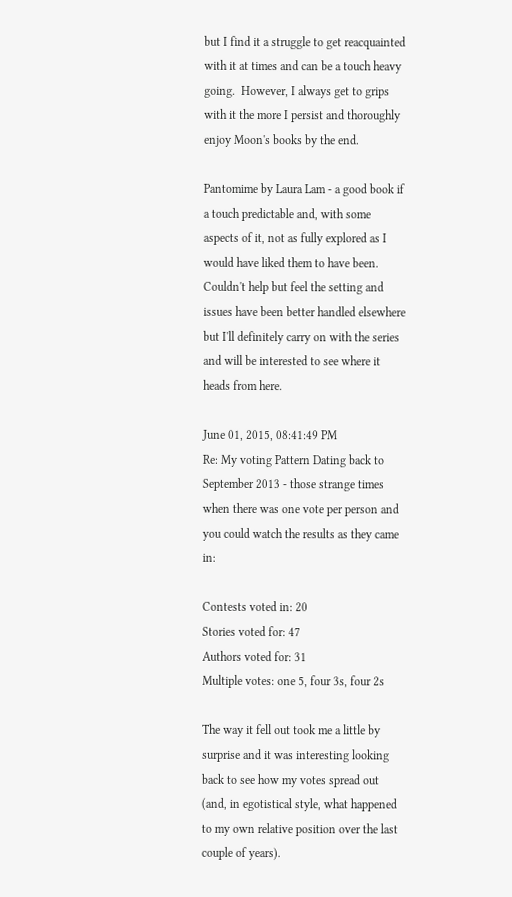but I find it a struggle to get reacquainted with it at times and can be a touch heavy going.  However, I always get to grips with it the more I persist and thoroughly enjoy Moon's books by the end.

Pantomime by Laura Lam - a good book if a touch predictable and, with some aspects of it, not as fully explored as I would have liked them to have been.  Couldn't help but feel the setting and issues have been better handled elsewhere  but I'll definitely carry on with the series and will be interested to see where it heads from here.

June 01, 2015, 08:41:49 PM
Re: My voting Pattern Dating back to September 2013 - those strange times when there was one vote per person and you could watch the results as they came in:

Contests voted in: 20
Stories voted for: 47
Authors voted for: 31
Multiple votes: one 5, four 3s, four 2s

The way it fell out took me a little by surprise and it was interesting looking back to see how my votes spread out (and, in egotistical style, what happened to my own relative position over the last couple of years).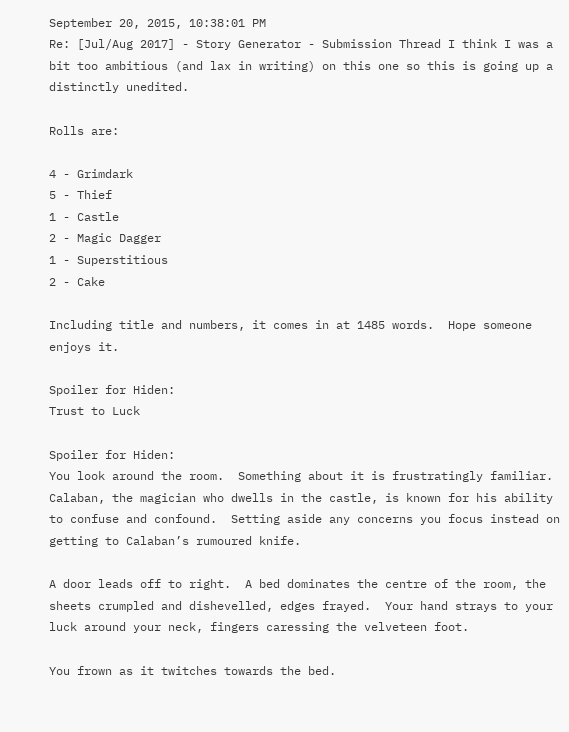September 20, 2015, 10:38:01 PM
Re: [Jul/Aug 2017] - Story Generator - Submission Thread I think I was a bit too ambitious (and lax in writing) on this one so this is going up a distinctly unedited.

Rolls are:

4 - Grimdark
5 - Thief
1 - Castle
2 - Magic Dagger
1 - Superstitious
2 - Cake

Including title and numbers, it comes in at 1485 words.  Hope someone enjoys it.

Spoiler for Hiden:
Trust to Luck

Spoiler for Hiden:
You look around the room.  Something about it is frustratingly familiar.  Calaban, the magician who dwells in the castle, is known for his ability to confuse and confound.  Setting aside any concerns you focus instead on getting to Calaban’s rumoured knife.

A door leads off to right.  A bed dominates the centre of the room, the sheets crumpled and dishevelled, edges frayed.  Your hand strays to your luck around your neck, fingers caressing the velveteen foot.

You frown as it twitches towards the bed.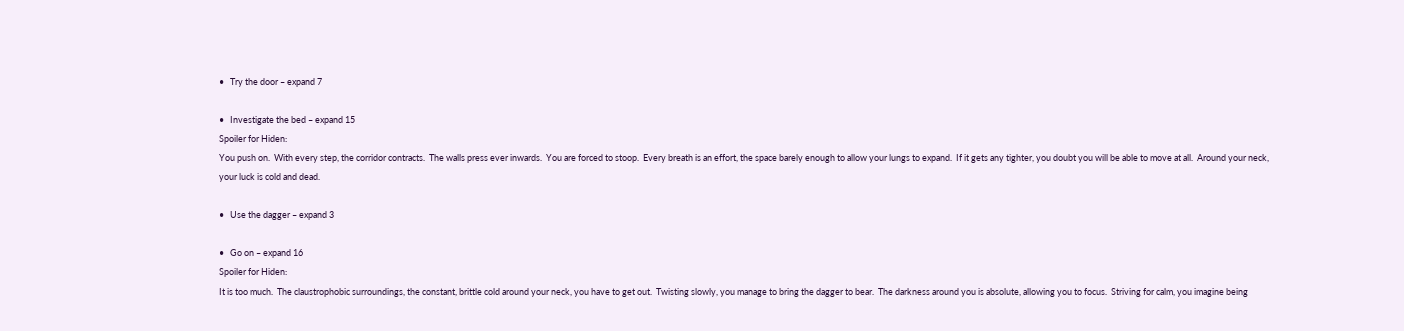•   Try the door – expand 7

•   Investigate the bed – expand 15
Spoiler for Hiden:
You push on.  With every step, the corridor contracts.  The walls press ever inwards.  You are forced to stoop.  Every breath is an effort, the space barely enough to allow your lungs to expand.  If it gets any tighter, you doubt you will be able to move at all.  Around your neck, your luck is cold and dead.

•   Use the dagger – expand 3

•   Go on – expand 16
Spoiler for Hiden:
It is too much.  The claustrophobic surroundings, the constant, brittle cold around your neck, you have to get out.  Twisting slowly, you manage to bring the dagger to bear.  The darkness around you is absolute, allowing you to focus.  Striving for calm, you imagine being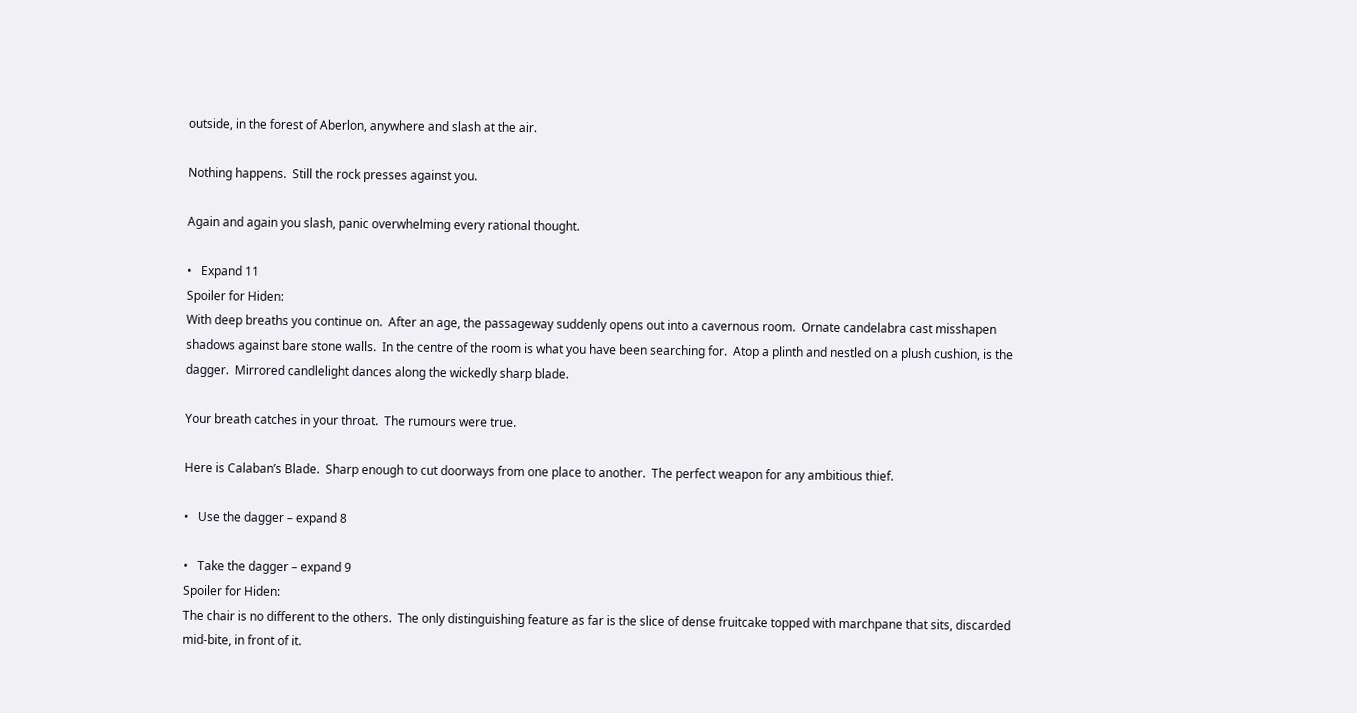outside, in the forest of Aberlon, anywhere and slash at the air.

Nothing happens.  Still the rock presses against you.

Again and again you slash, panic overwhelming every rational thought.

•   Expand 11
Spoiler for Hiden:
With deep breaths you continue on.  After an age, the passageway suddenly opens out into a cavernous room.  Ornate candelabra cast misshapen shadows against bare stone walls.  In the centre of the room is what you have been searching for.  Atop a plinth and nestled on a plush cushion, is the dagger.  Mirrored candlelight dances along the wickedly sharp blade.

Your breath catches in your throat.  The rumours were true.

Here is Calaban’s Blade.  Sharp enough to cut doorways from one place to another.  The perfect weapon for any ambitious thief.

•   Use the dagger – expand 8

•   Take the dagger – expand 9
Spoiler for Hiden:
The chair is no different to the others.  The only distinguishing feature as far is the slice of dense fruitcake topped with marchpane that sits, discarded mid-bite, in front of it.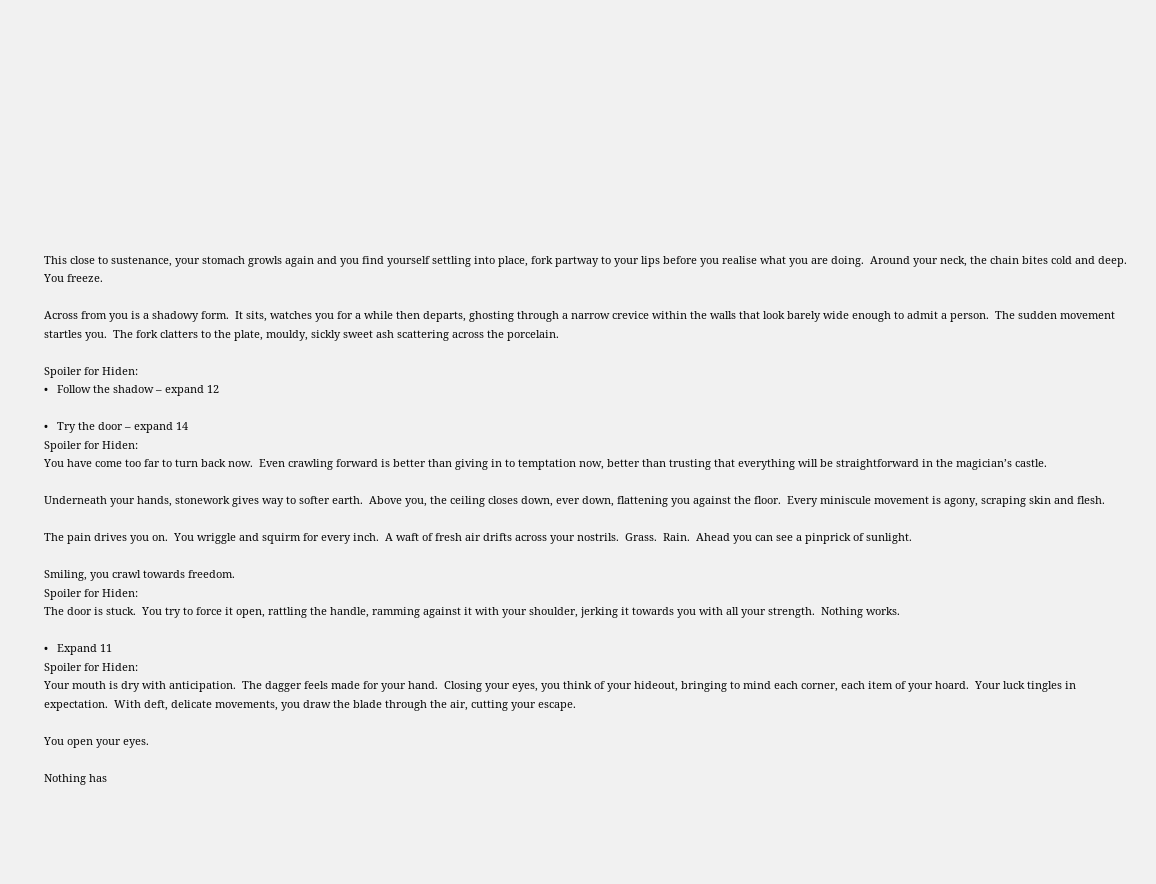This close to sustenance, your stomach growls again and you find yourself settling into place, fork partway to your lips before you realise what you are doing.  Around your neck, the chain bites cold and deep. You freeze.

Across from you is a shadowy form.  It sits, watches you for a while then departs, ghosting through a narrow crevice within the walls that look barely wide enough to admit a person.  The sudden movement startles you.  The fork clatters to the plate, mouldy, sickly sweet ash scattering across the porcelain.

Spoiler for Hiden:
•   Follow the shadow – expand 12

•   Try the door – expand 14
Spoiler for Hiden:
You have come too far to turn back now.  Even crawling forward is better than giving in to temptation now, better than trusting that everything will be straightforward in the magician’s castle.

Underneath your hands, stonework gives way to softer earth.  Above you, the ceiling closes down, ever down, flattening you against the floor.  Every miniscule movement is agony, scraping skin and flesh.

The pain drives you on.  You wriggle and squirm for every inch.  A waft of fresh air drifts across your nostrils.  Grass.  Rain.  Ahead you can see a pinprick of sunlight.

Smiling, you crawl towards freedom.
Spoiler for Hiden:
The door is stuck.  You try to force it open, rattling the handle, ramming against it with your shoulder, jerking it towards you with all your strength.  Nothing works.

•   Expand 11
Spoiler for Hiden:
Your mouth is dry with anticipation.  The dagger feels made for your hand.  Closing your eyes, you think of your hideout, bringing to mind each corner, each item of your hoard.  Your luck tingles in expectation.  With deft, delicate movements, you draw the blade through the air, cutting your escape.

You open your eyes.

Nothing has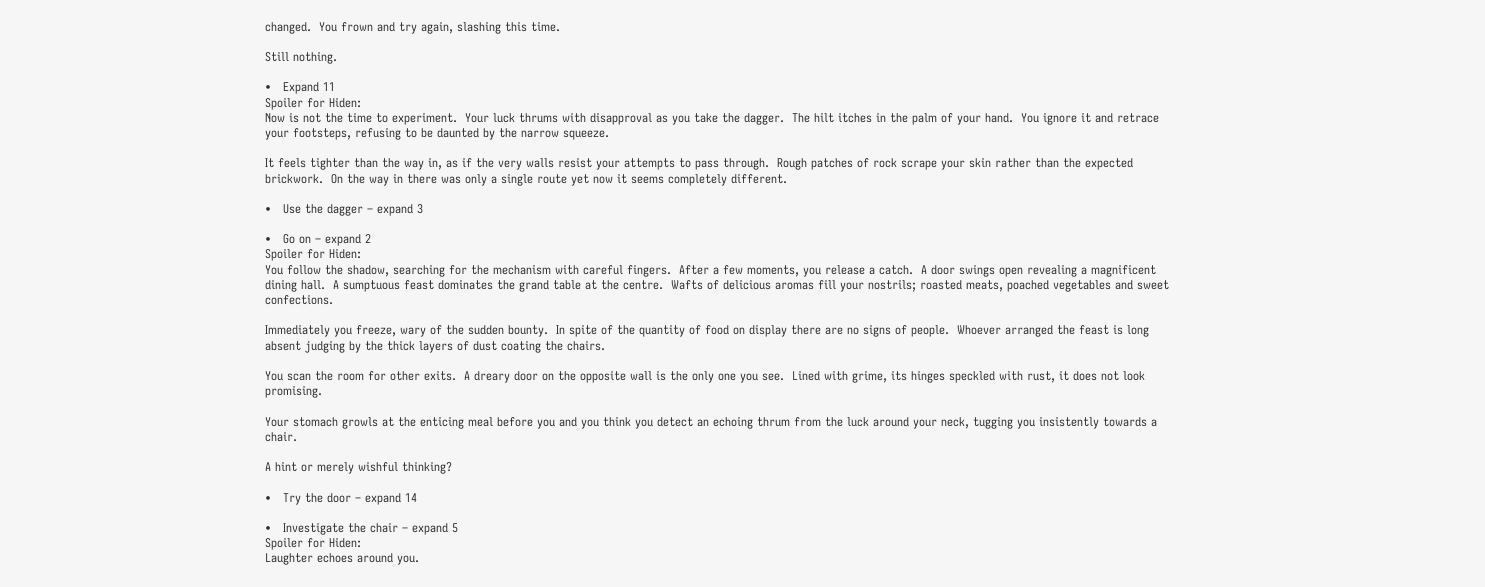changed.  You frown and try again, slashing this time.

Still nothing.

•   Expand 11
Spoiler for Hiden:
Now is not the time to experiment.  Your luck thrums with disapproval as you take the dagger.  The hilt itches in the palm of your hand.  You ignore it and retrace your footsteps, refusing to be daunted by the narrow squeeze.

It feels tighter than the way in, as if the very walls resist your attempts to pass through.  Rough patches of rock scrape your skin rather than the expected brickwork.  On the way in there was only a single route yet now it seems completely different.

•   Use the dagger – expand 3

•   Go on – expand 2
Spoiler for Hiden:
You follow the shadow, searching for the mechanism with careful fingers.  After a few moments, you release a catch.  A door swings open revealing a magnificent dining hall.  A sumptuous feast dominates the grand table at the centre.  Wafts of delicious aromas fill your nostrils; roasted meats, poached vegetables and sweet confections.

Immediately you freeze, wary of the sudden bounty.  In spite of the quantity of food on display there are no signs of people.  Whoever arranged the feast is long absent judging by the thick layers of dust coating the chairs.

You scan the room for other exits.  A dreary door on the opposite wall is the only one you see.  Lined with grime, its hinges speckled with rust, it does not look promising.

Your stomach growls at the enticing meal before you and you think you detect an echoing thrum from the luck around your neck, tugging you insistently towards a chair.

A hint or merely wishful thinking?

•   Try the door – expand 14

•   Investigate the chair – expand 5
Spoiler for Hiden:
Laughter echoes around you.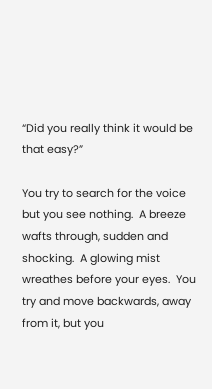“Did you really think it would be that easy?”

You try to search for the voice but you see nothing.  A breeze wafts through, sudden and shocking.  A glowing mist wreathes before your eyes.  You try and move backwards, away from it, but you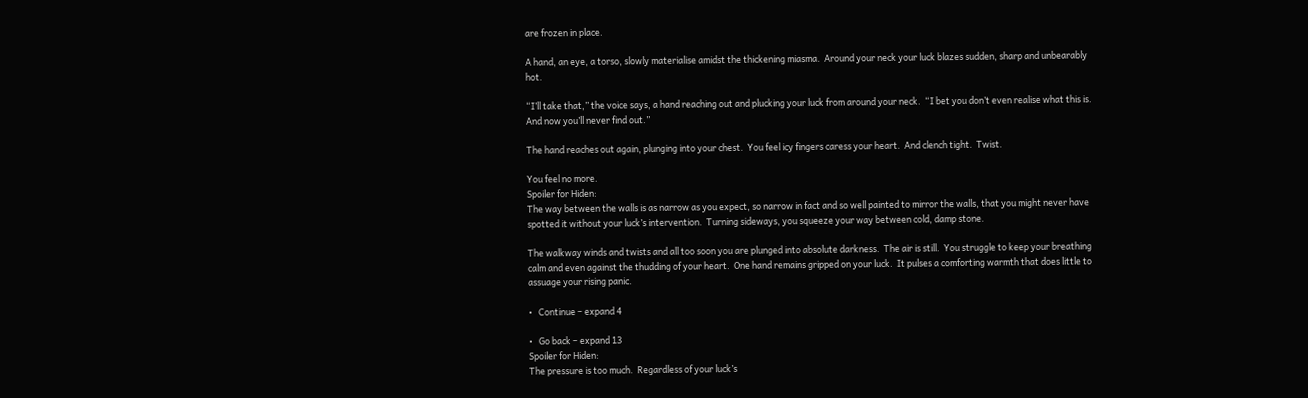are frozen in place.

A hand, an eye, a torso, slowly materialise amidst the thickening miasma.  Around your neck your luck blazes sudden, sharp and unbearably hot.

“I’ll take that,” the voice says, a hand reaching out and plucking your luck from around your neck.  “I bet you don’t even realise what this is.  And now you’ll never find out.”

The hand reaches out again, plunging into your chest.  You feel icy fingers caress your heart.  And clench tight.  Twist.

You feel no more.
Spoiler for Hiden:
The way between the walls is as narrow as you expect, so narrow in fact and so well painted to mirror the walls, that you might never have spotted it without your luck’s intervention.  Turning sideways, you squeeze your way between cold, damp stone.

The walkway winds and twists and all too soon you are plunged into absolute darkness.  The air is still.  You struggle to keep your breathing calm and even against the thudding of your heart.  One hand remains gripped on your luck.  It pulses a comforting warmth that does little to assuage your rising panic.

•   Continue – expand 4

•   Go back – expand 13
Spoiler for Hiden:
The pressure is too much.  Regardless of your luck’s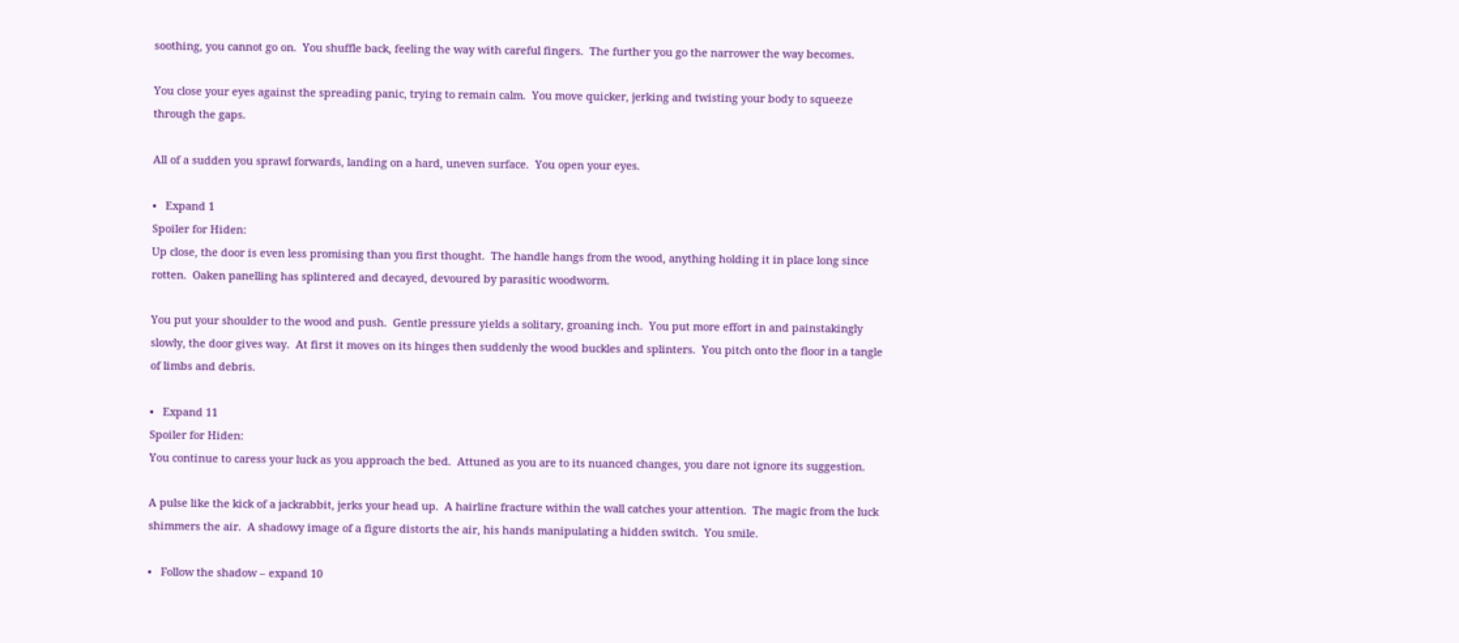soothing, you cannot go on.  You shuffle back, feeling the way with careful fingers.  The further you go the narrower the way becomes.

You close your eyes against the spreading panic, trying to remain calm.  You move quicker, jerking and twisting your body to squeeze through the gaps.

All of a sudden you sprawl forwards, landing on a hard, uneven surface.  You open your eyes.

•   Expand 1
Spoiler for Hiden:
Up close, the door is even less promising than you first thought.  The handle hangs from the wood, anything holding it in place long since rotten.  Oaken panelling has splintered and decayed, devoured by parasitic woodworm.

You put your shoulder to the wood and push.  Gentle pressure yields a solitary, groaning inch.  You put more effort in and painstakingly slowly, the door gives way.  At first it moves on its hinges then suddenly the wood buckles and splinters.  You pitch onto the floor in a tangle of limbs and debris.

•   Expand 11
Spoiler for Hiden:
You continue to caress your luck as you approach the bed.  Attuned as you are to its nuanced changes, you dare not ignore its suggestion.

A pulse like the kick of a jackrabbit, jerks your head up.  A hairline fracture within the wall catches your attention.  The magic from the luck shimmers the air.  A shadowy image of a figure distorts the air, his hands manipulating a hidden switch.  You smile.

•   Follow the shadow – expand 10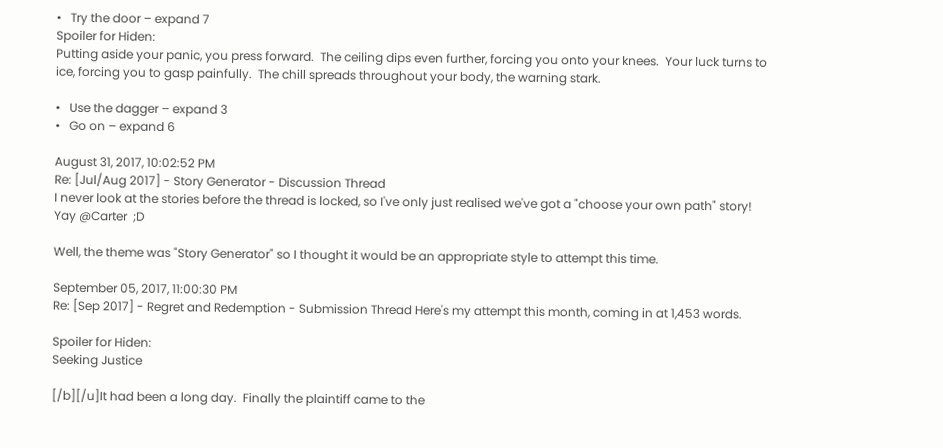•   Try the door – expand 7
Spoiler for Hiden:
Putting aside your panic, you press forward.  The ceiling dips even further, forcing you onto your knees.  Your luck turns to ice, forcing you to gasp painfully.  The chill spreads throughout your body, the warning stark.

•   Use the dagger – expand 3
•   Go on – expand 6

August 31, 2017, 10:02:52 PM
Re: [Jul/Aug 2017] - Story Generator - Discussion Thread
I never look at the stories before the thread is locked, so I've only just realised we've got a "choose your own path" story!
Yay @Carter  ;D

Well, the theme was "Story Generator" so I thought it would be an appropriate style to attempt this time.

September 05, 2017, 11:00:30 PM
Re: [Sep 2017] - Regret and Redemption - Submission Thread Here's my attempt this month, coming in at 1,453 words.

Spoiler for Hiden:
Seeking Justice

[/b][/u]It had been a long day.  Finally the plaintiff came to the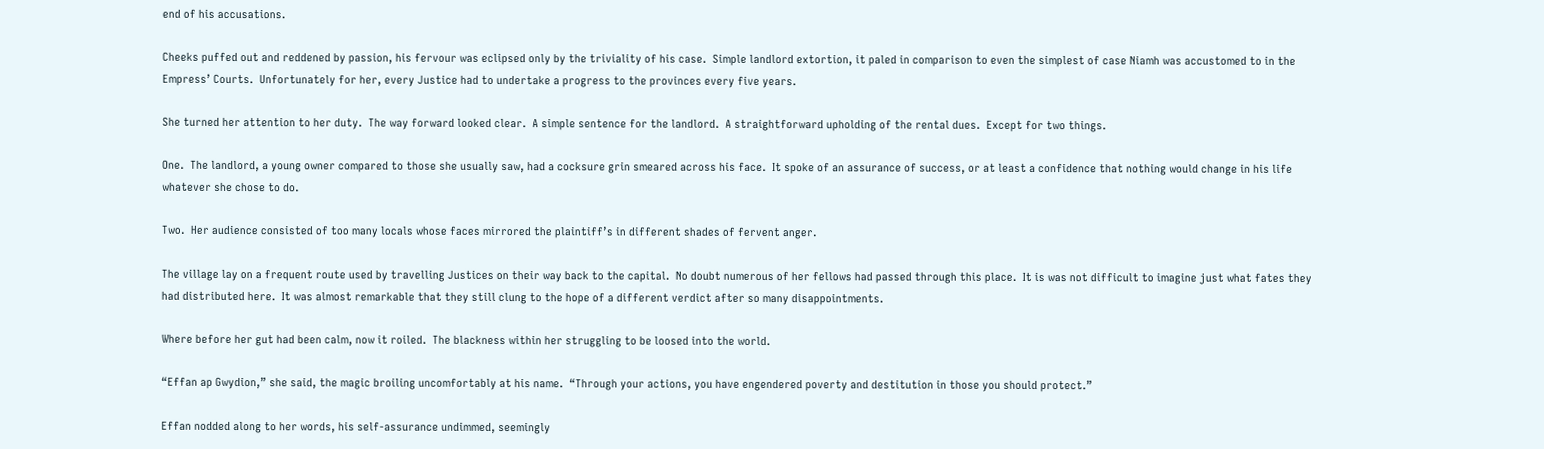end of his accusations.

Cheeks puffed out and reddened by passion, his fervour was eclipsed only by the triviality of his case.  Simple landlord extortion, it paled in comparison to even the simplest of case Niamh was accustomed to in the Empress’ Courts.  Unfortunately for her, every Justice had to undertake a progress to the provinces every five years.

She turned her attention to her duty.  The way forward looked clear.  A simple sentence for the landlord.  A straightforward upholding of the rental dues.  Except for two things.

One.  The landlord, a young owner compared to those she usually saw, had a cocksure grin smeared across his face.  It spoke of an assurance of success, or at least a confidence that nothing would change in his life whatever she chose to do.

Two.  Her audience consisted of too many locals whose faces mirrored the plaintiff’s in different shades of fervent anger.

The village lay on a frequent route used by travelling Justices on their way back to the capital.  No doubt numerous of her fellows had passed through this place.  It is was not difficult to imagine just what fates they had distributed here.  It was almost remarkable that they still clung to the hope of a different verdict after so many disappointments.

Where before her gut had been calm, now it roiled.  The blackness within her struggling to be loosed into the world.

“Effan ap Gwydion,” she said, the magic broiling uncomfortably at his name.  “Through your actions, you have engendered poverty and destitution in those you should protect.”

Effan nodded along to her words, his self-assurance undimmed, seemingly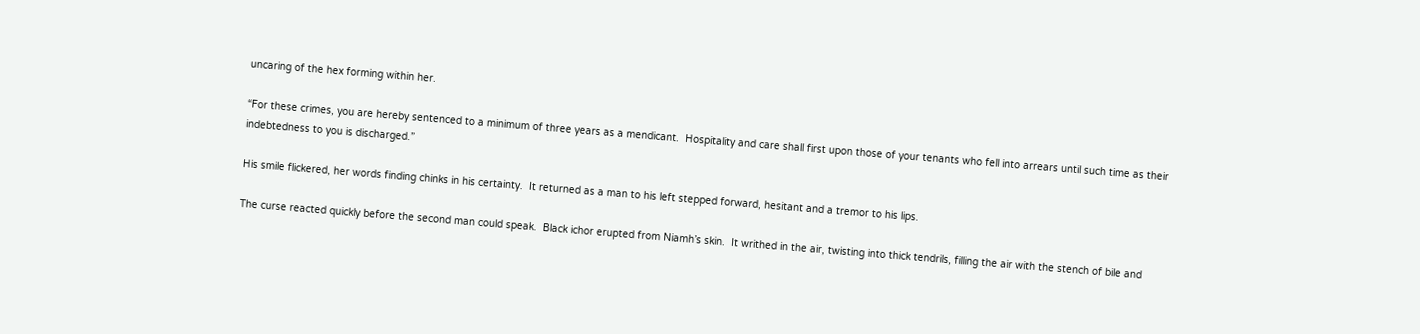uncaring of the hex forming within her.

“For these crimes, you are hereby sentenced to a minimum of three years as a mendicant.  Hospitality and care shall first upon those of your tenants who fell into arrears until such time as their indebtedness to you is discharged.”

His smile flickered, her words finding chinks in his certainty.  It returned as a man to his left stepped forward, hesitant and a tremor to his lips.

The curse reacted quickly before the second man could speak.  Black ichor erupted from Niamh’s skin.  It writhed in the air, twisting into thick tendrils, filling the air with the stench of bile and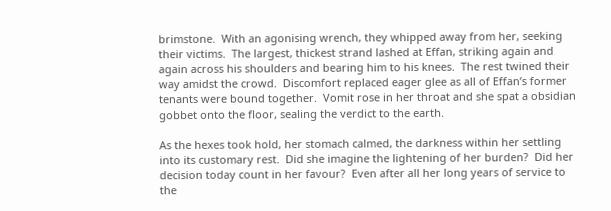brimstone.  With an agonising wrench, they whipped away from her, seeking their victims.  The largest, thickest strand lashed at Effan, striking again and again across his shoulders and bearing him to his knees.  The rest twined their way amidst the crowd.  Discomfort replaced eager glee as all of Effan’s former tenants were bound together.  Vomit rose in her throat and she spat a obsidian gobbet onto the floor, sealing the verdict to the earth.

As the hexes took hold, her stomach calmed, the darkness within her settling into its customary rest.  Did she imagine the lightening of her burden?  Did her decision today count in her favour?  Even after all her long years of service to the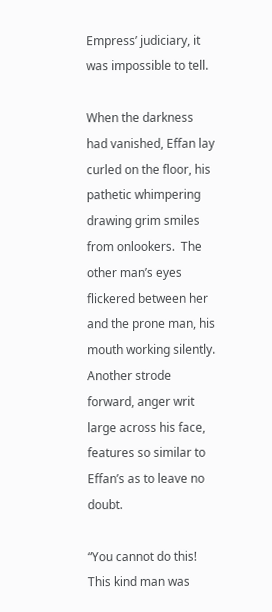Empress’ judiciary, it was impossible to tell.

When the darkness had vanished, Effan lay curled on the floor, his pathetic whimpering drawing grim smiles from onlookers.  The other man’s eyes flickered between her and the prone man, his mouth working silently.  Another strode forward, anger writ large across his face, features so similar to Effan’s as to leave no doubt.

“You cannot do this!  This kind man was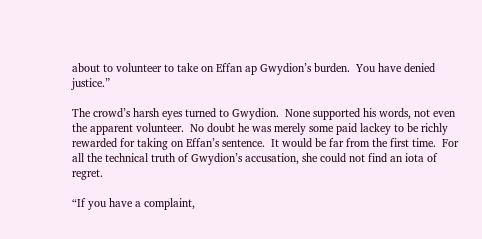about to volunteer to take on Effan ap Gwydion’s burden.  You have denied justice.”

The crowd’s harsh eyes turned to Gwydion.  None supported his words, not even the apparent volunteer.  No doubt he was merely some paid lackey to be richly rewarded for taking on Effan’s sentence.  It would be far from the first time.  For all the technical truth of Gwydion’s accusation, she could not find an iota of regret.

“If you have a complaint,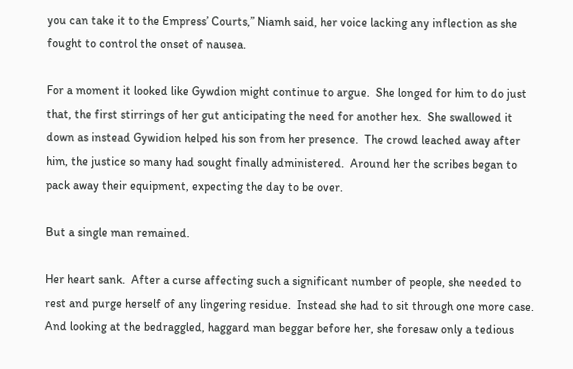you can take it to the Empress’ Courts,” Niamh said, her voice lacking any inflection as she fought to control the onset of nausea.

For a moment it looked like Gywdion might continue to argue.  She longed for him to do just that, the first stirrings of her gut anticipating the need for another hex.  She swallowed it down as instead Gywidion helped his son from her presence.  The crowd leached away after him, the justice so many had sought finally administered.  Around her the scribes began to pack away their equipment, expecting the day to be over.

But a single man remained.

Her heart sank.  After a curse affecting such a significant number of people, she needed to rest and purge herself of any lingering residue.  Instead she had to sit through one more case.  And looking at the bedraggled, haggard man beggar before her, she foresaw only a tedious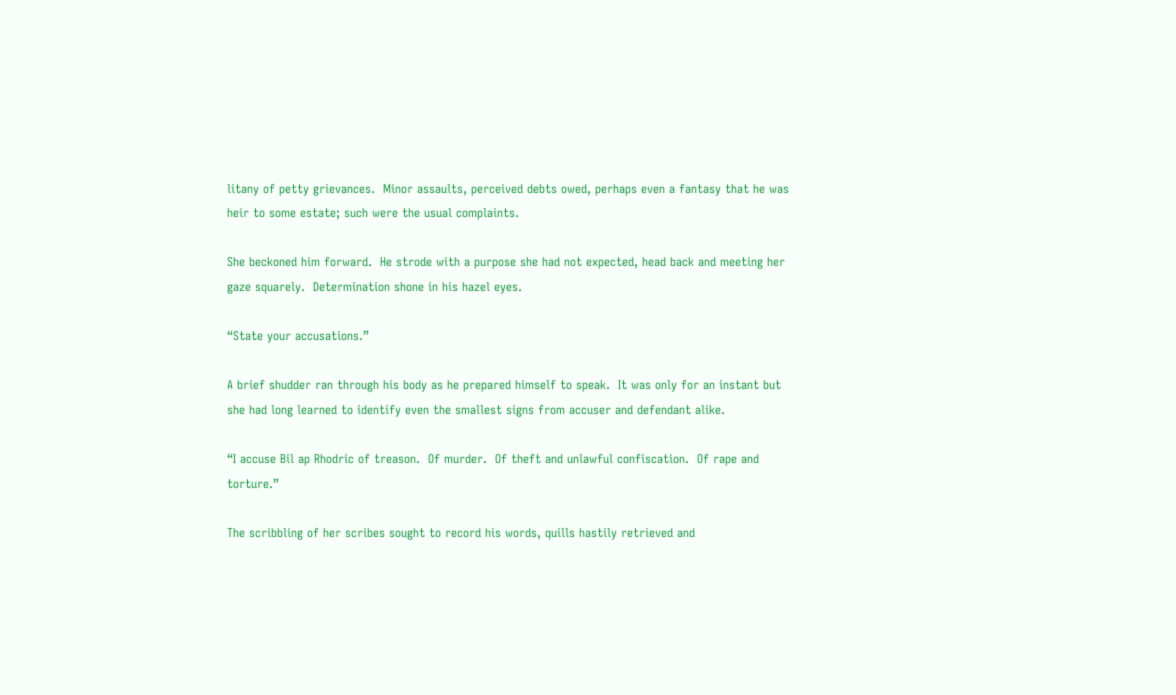litany of petty grievances.  Minor assaults, perceived debts owed, perhaps even a fantasy that he was heir to some estate; such were the usual complaints.

She beckoned him forward.  He strode with a purpose she had not expected, head back and meeting her gaze squarely.  Determination shone in his hazel eyes.

“State your accusations.”

A brief shudder ran through his body as he prepared himself to speak.  It was only for an instant but she had long learned to identify even the smallest signs from accuser and defendant alike.

“I accuse Bil ap Rhodric of treason.  Of murder.  Of theft and unlawful confiscation.  Of rape and torture.”

The scribbling of her scribes sought to record his words, quills hastily retrieved and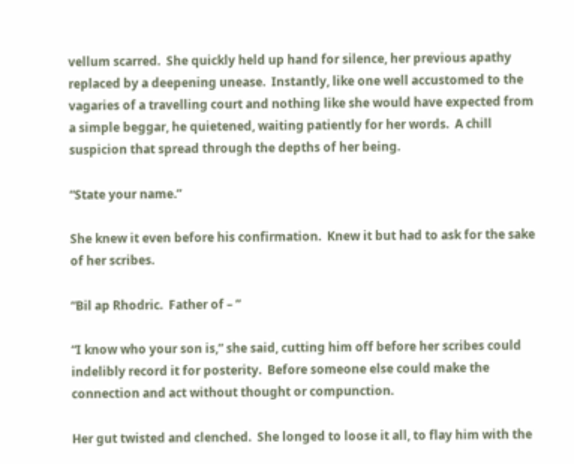vellum scarred.  She quickly held up hand for silence, her previous apathy replaced by a deepening unease.  Instantly, like one well accustomed to the vagaries of a travelling court and nothing like she would have expected from a simple beggar, he quietened, waiting patiently for her words.  A chill suspicion that spread through the depths of her being.

“State your name.”

She knew it even before his confirmation.  Knew it but had to ask for the sake of her scribes.

“Bil ap Rhodric.  Father of – ”

“I know who your son is,” she said, cutting him off before her scribes could indelibly record it for posterity.  Before someone else could make the connection and act without thought or compunction.

Her gut twisted and clenched.  She longed to loose it all, to flay him with the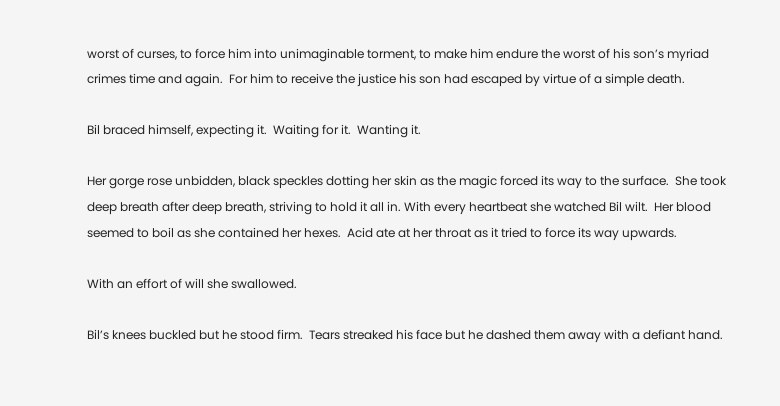worst of curses, to force him into unimaginable torment, to make him endure the worst of his son’s myriad crimes time and again.  For him to receive the justice his son had escaped by virtue of a simple death.

Bil braced himself, expecting it.  Waiting for it.  Wanting it.

Her gorge rose unbidden, black speckles dotting her skin as the magic forced its way to the surface.  She took deep breath after deep breath, striving to hold it all in. With every heartbeat she watched Bil wilt.  Her blood seemed to boil as she contained her hexes.  Acid ate at her throat as it tried to force its way upwards.

With an effort of will she swallowed.

Bil’s knees buckled but he stood firm.  Tears streaked his face but he dashed them away with a defiant hand.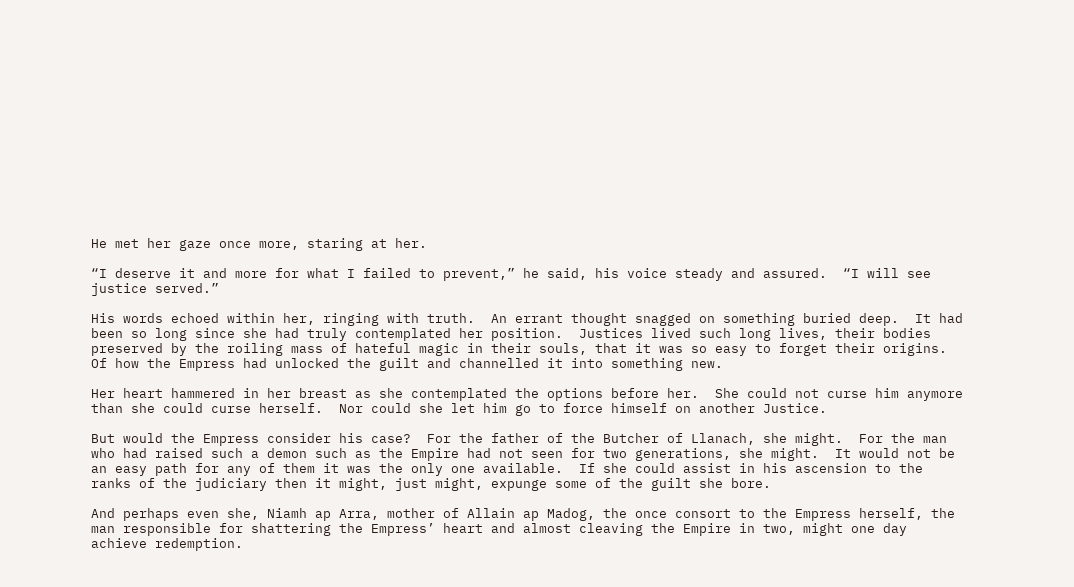He met her gaze once more, staring at her.

“I deserve it and more for what I failed to prevent,” he said, his voice steady and assured.  “I will see justice served.”

His words echoed within her, ringing with truth.  An errant thought snagged on something buried deep.  It had been so long since she had truly contemplated her position.  Justices lived such long lives, their bodies preserved by the roiling mass of hateful magic in their souls, that it was so easy to forget their origins.  Of how the Empress had unlocked the guilt and channelled it into something new.

Her heart hammered in her breast as she contemplated the options before her.  She could not curse him anymore than she could curse herself.  Nor could she let him go to force himself on another Justice.

But would the Empress consider his case?  For the father of the Butcher of Llanach, she might.  For the man who had raised such a demon such as the Empire had not seen for two generations, she might.  It would not be an easy path for any of them it was the only one available.  If she could assist in his ascension to the ranks of the judiciary then it might, just might, expunge some of the guilt she bore.

And perhaps even she, Niamh ap Arra, mother of Allain ap Madog, the once consort to the Empress herself, the man responsible for shattering the Empress’ heart and almost cleaving the Empire in two, might one day achieve redemption.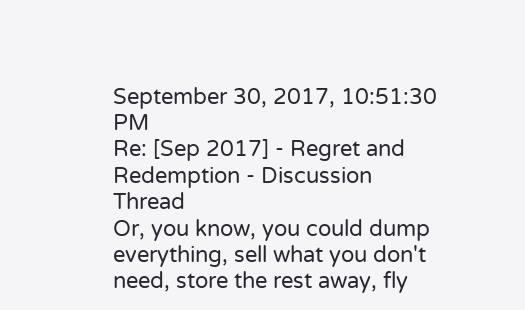September 30, 2017, 10:51:30 PM
Re: [Sep 2017] - Regret and Redemption - Discussion Thread
Or, you know, you could dump everything, sell what you don't need, store the rest away, fly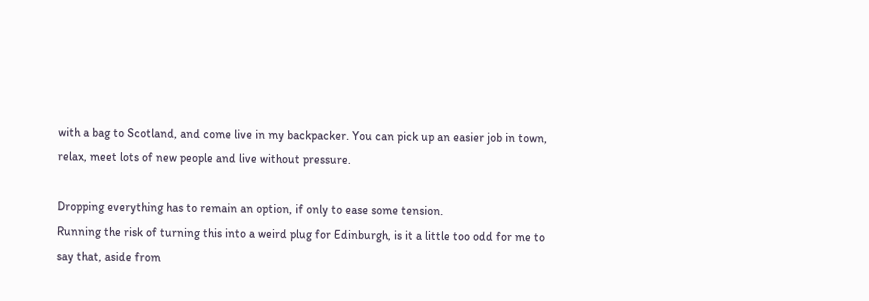with a bag to Scotland, and come live in my backpacker. You can pick up an easier job in town, relax, meet lots of new people and live without pressure.

Dropping everything has to remain an option, if only to ease some tension.
Running the risk of turning this into a weird plug for Edinburgh, is it a little too odd for me to say that, aside from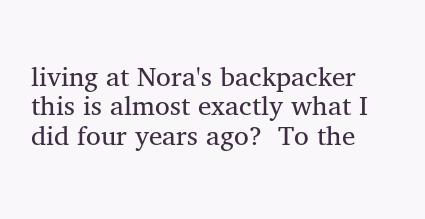living at Nora's backpacker this is almost exactly what I did four years ago?  To the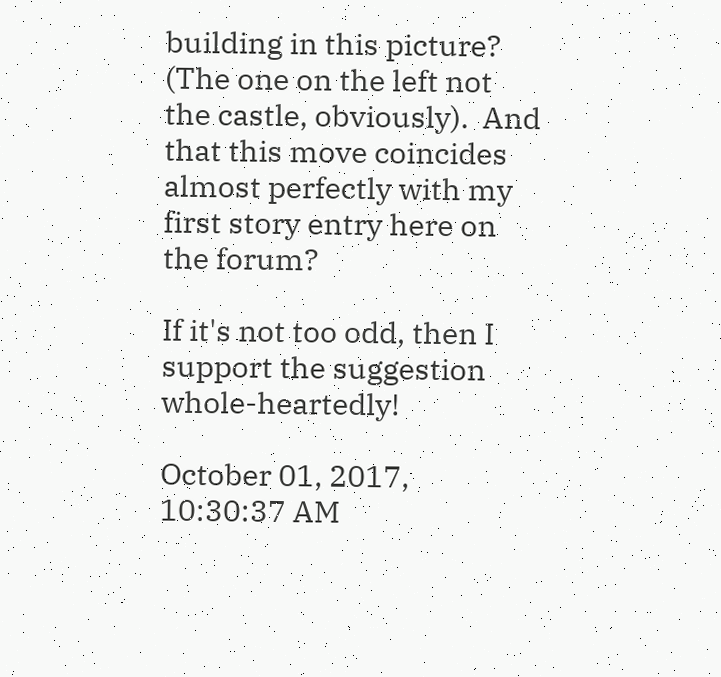building in this picture?  (The one on the left not the castle, obviously).  And that this move coincides almost perfectly with my first story entry here on the forum?

If it's not too odd, then I support the suggestion whole-heartedly!

October 01, 2017, 10:30:37 AM